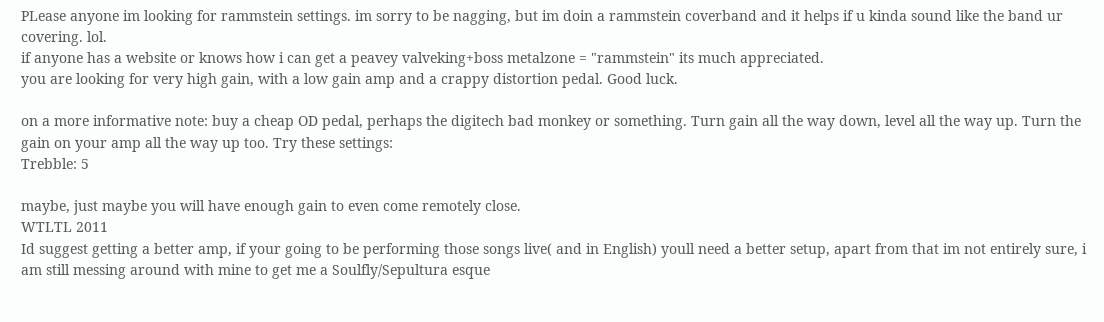PLease anyone im looking for rammstein settings. im sorry to be nagging, but im doin a rammstein coverband and it helps if u kinda sound like the band ur covering. lol.
if anyone has a website or knows how i can get a peavey valveking+boss metalzone = "rammstein" its much appreciated.
you are looking for very high gain, with a low gain amp and a crappy distortion pedal. Good luck.

on a more informative note: buy a cheap OD pedal, perhaps the digitech bad monkey or something. Turn gain all the way down, level all the way up. Turn the gain on your amp all the way up too. Try these settings:
Trebble: 5

maybe, just maybe you will have enough gain to even come remotely close.
WTLTL 2011
Id suggest getting a better amp, if your going to be performing those songs live( and in English) youll need a better setup, apart from that im not entirely sure, i am still messing around with mine to get me a Soulfly/Sepultura esque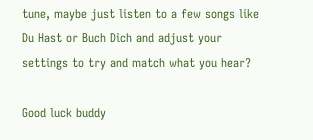tune, maybe just listen to a few songs like Du Hast or Buch Dich and adjust your settings to try and match what you hear?

Good luck buddy